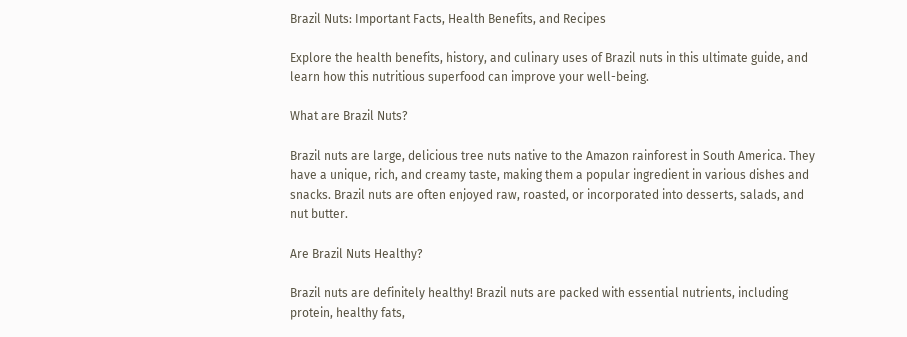Brazil Nuts: Important Facts, Health Benefits, and Recipes

Explore the health benefits, history, and culinary uses of Brazil nuts in this ultimate guide, and learn how this nutritious superfood can improve your well-being.

What are Brazil Nuts?

Brazil nuts are large, delicious tree nuts native to the Amazon rainforest in South America. They have a unique, rich, and creamy taste, making them a popular ingredient in various dishes and snacks. Brazil nuts are often enjoyed raw, roasted, or incorporated into desserts, salads, and nut butter.

Are Brazil Nuts Healthy?

Brazil nuts are definitely healthy! Brazil nuts are packed with essential nutrients, including protein, healthy fats,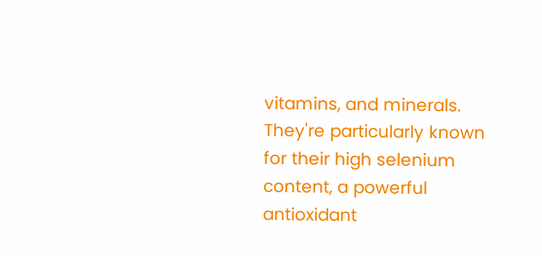vitamins, and minerals. They're particularly known for their high selenium content, a powerful antioxidant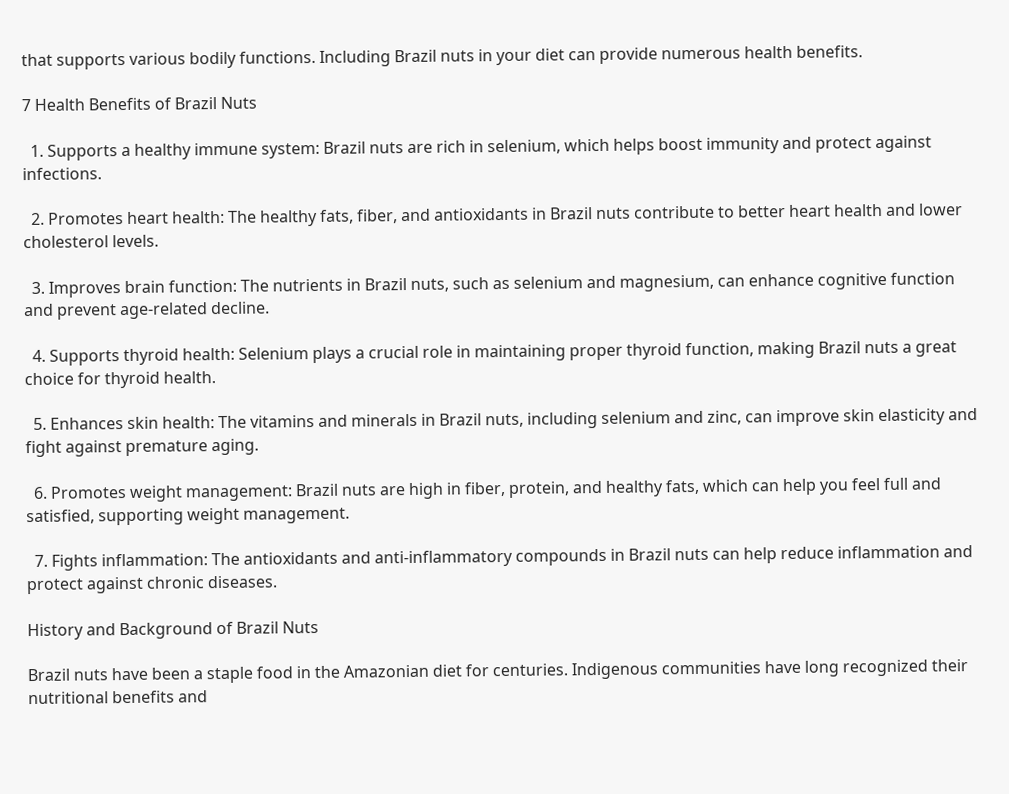that supports various bodily functions. Including Brazil nuts in your diet can provide numerous health benefits.

7 Health Benefits of Brazil Nuts

  1. Supports a healthy immune system: Brazil nuts are rich in selenium, which helps boost immunity and protect against infections.

  2. Promotes heart health: The healthy fats, fiber, and antioxidants in Brazil nuts contribute to better heart health and lower cholesterol levels.

  3. Improves brain function: The nutrients in Brazil nuts, such as selenium and magnesium, can enhance cognitive function and prevent age-related decline.

  4. Supports thyroid health: Selenium plays a crucial role in maintaining proper thyroid function, making Brazil nuts a great choice for thyroid health.

  5. Enhances skin health: The vitamins and minerals in Brazil nuts, including selenium and zinc, can improve skin elasticity and fight against premature aging.

  6. Promotes weight management: Brazil nuts are high in fiber, protein, and healthy fats, which can help you feel full and satisfied, supporting weight management.

  7. Fights inflammation: The antioxidants and anti-inflammatory compounds in Brazil nuts can help reduce inflammation and protect against chronic diseases.

History and Background of Brazil Nuts

Brazil nuts have been a staple food in the Amazonian diet for centuries. Indigenous communities have long recognized their nutritional benefits and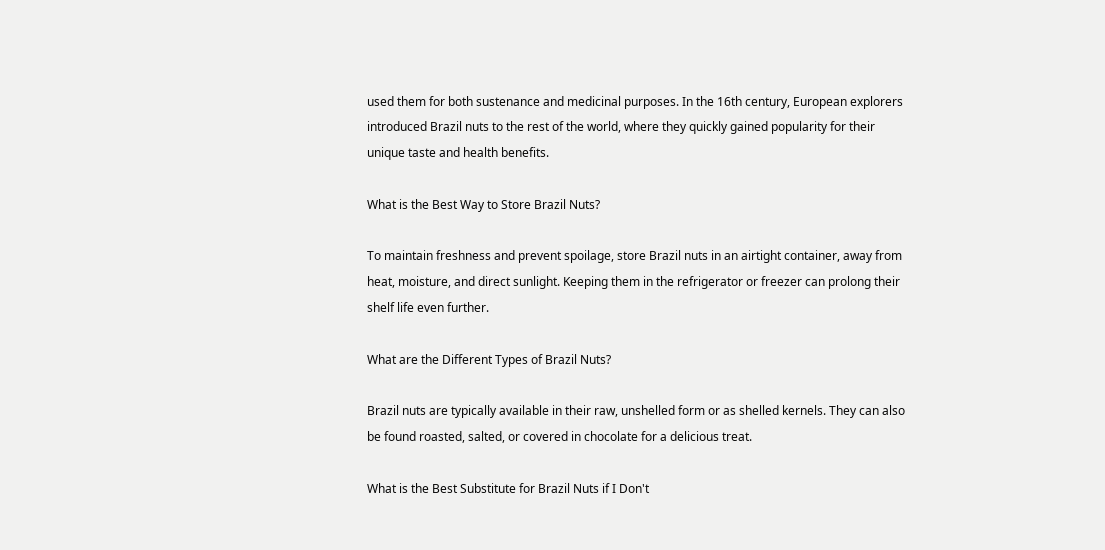used them for both sustenance and medicinal purposes. In the 16th century, European explorers introduced Brazil nuts to the rest of the world, where they quickly gained popularity for their unique taste and health benefits.

What is the Best Way to Store Brazil Nuts?

To maintain freshness and prevent spoilage, store Brazil nuts in an airtight container, away from heat, moisture, and direct sunlight. Keeping them in the refrigerator or freezer can prolong their shelf life even further.

What are the Different Types of Brazil Nuts?

Brazil nuts are typically available in their raw, unshelled form or as shelled kernels. They can also be found roasted, salted, or covered in chocolate for a delicious treat.

What is the Best Substitute for Brazil Nuts if I Don't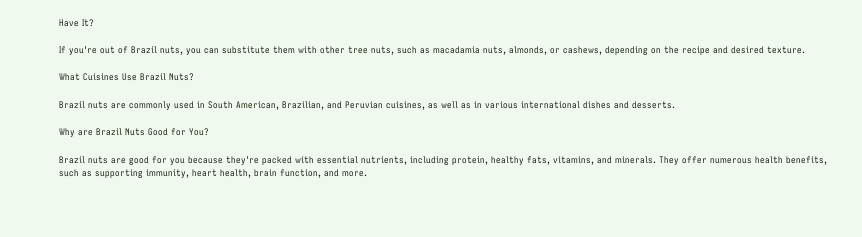Have It?

If you're out of Brazil nuts, you can substitute them with other tree nuts, such as macadamia nuts, almonds, or cashews, depending on the recipe and desired texture.

What Cuisines Use Brazil Nuts?

Brazil nuts are commonly used in South American, Brazilian, and Peruvian cuisines, as well as in various international dishes and desserts.

Why are Brazil Nuts Good for You?

Brazil nuts are good for you because they're packed with essential nutrients, including protein, healthy fats, vitamins, and minerals. They offer numerous health benefits, such as supporting immunity, heart health, brain function, and more.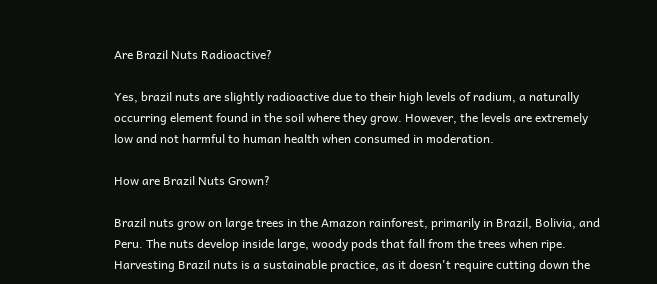Are Brazil Nuts Radioactive?

Yes, brazil nuts are slightly radioactive due to their high levels of radium, a naturally occurring element found in the soil where they grow. However, the levels are extremely low and not harmful to human health when consumed in moderation.

How are Brazil Nuts Grown?

Brazil nuts grow on large trees in the Amazon rainforest, primarily in Brazil, Bolivia, and Peru. The nuts develop inside large, woody pods that fall from the trees when ripe. Harvesting Brazil nuts is a sustainable practice, as it doesn't require cutting down the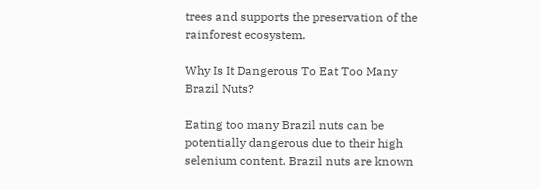trees and supports the preservation of the rainforest ecosystem.

Why Is It Dangerous To Eat Too Many Brazil Nuts?

Eating too many Brazil nuts can be potentially dangerous due to their high selenium content. Brazil nuts are known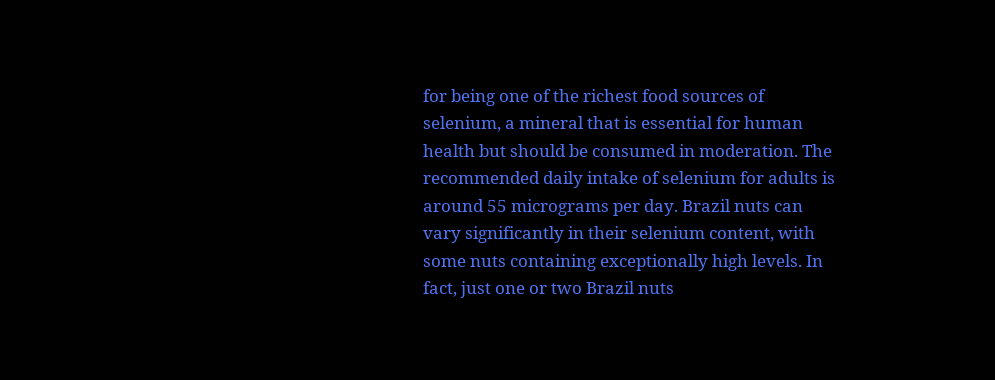for being one of the richest food sources of selenium, a mineral that is essential for human health but should be consumed in moderation. The recommended daily intake of selenium for adults is around 55 micrograms per day. Brazil nuts can vary significantly in their selenium content, with some nuts containing exceptionally high levels. In fact, just one or two Brazil nuts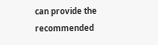can provide the recommended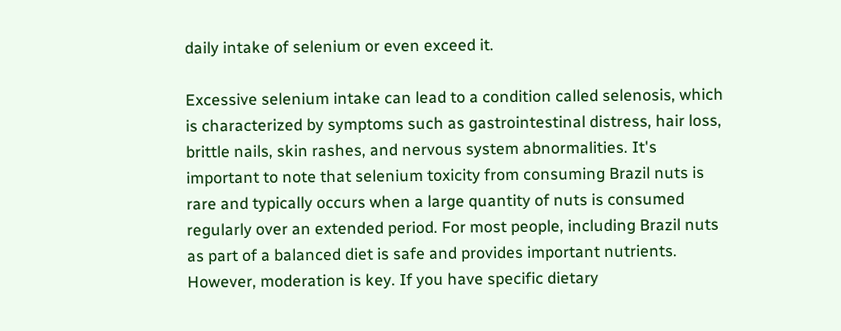daily intake of selenium or even exceed it.

Excessive selenium intake can lead to a condition called selenosis, which is characterized by symptoms such as gastrointestinal distress, hair loss, brittle nails, skin rashes, and nervous system abnormalities. It's important to note that selenium toxicity from consuming Brazil nuts is rare and typically occurs when a large quantity of nuts is consumed regularly over an extended period. For most people, including Brazil nuts as part of a balanced diet is safe and provides important nutrients. However, moderation is key. If you have specific dietary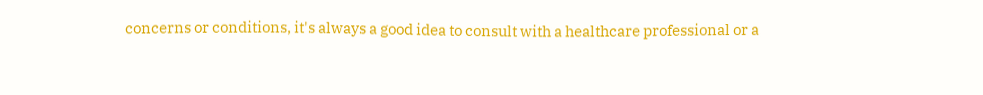concerns or conditions, it's always a good idea to consult with a healthcare professional or a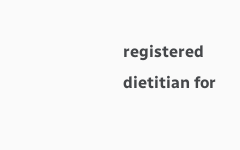registered dietitian for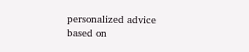personalized advice based on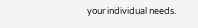your individual needs.